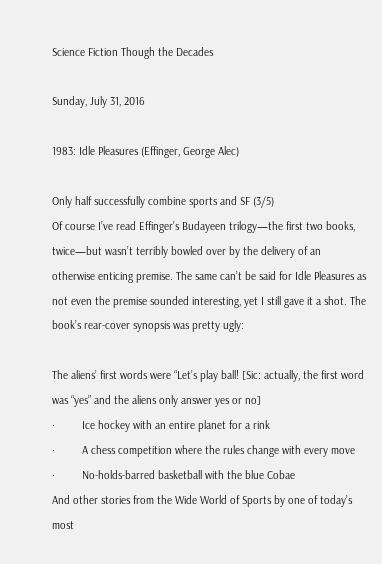Science Fiction Though the Decades

Sunday, July 31, 2016

1983: Idle Pleasures (Effinger, George Alec)

Only half successfully combine sports and SF (3/5)
Of course I’ve read Effinger’s Budayeen trilogy—the first two books, twice—but wasn’t terribly bowled over by the delivery of an otherwise enticing premise. The same can’t be said for Idle Pleasures as not even the premise sounded interesting, yet I still gave it a shot. The book’s rear-cover synopsis was pretty ugly:

The aliens’ first words were “Let’s play ball! [Sic: actually, the first word was “yes” and the aliens only answer yes or no]
·         Ice hockey with an entire planet for a rink
·         A chess competition where the rules change with every move
·         No-holds-barred basketball with the blue Cobae
And other stories from the Wide World of Sports by one of today’s most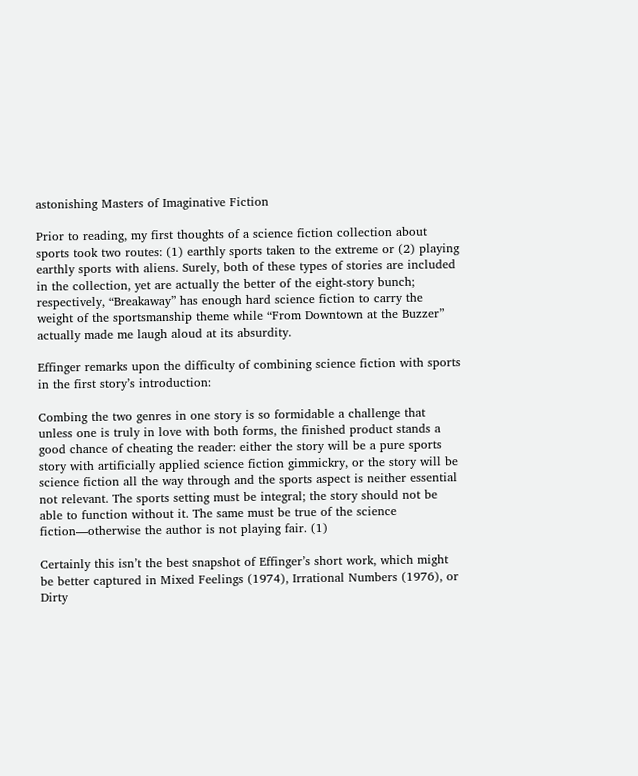astonishing Masters of Imaginative Fiction

Prior to reading, my first thoughts of a science fiction collection about sports took two routes: (1) earthly sports taken to the extreme or (2) playing earthly sports with aliens. Surely, both of these types of stories are included in the collection, yet are actually the better of the eight-story bunch; respectively, “Breakaway” has enough hard science fiction to carry the weight of the sportsmanship theme while “From Downtown at the Buzzer” actually made me laugh aloud at its absurdity.

Effinger remarks upon the difficulty of combining science fiction with sports in the first story’s introduction:

Combing the two genres in one story is so formidable a challenge that unless one is truly in love with both forms, the finished product stands a good chance of cheating the reader: either the story will be a pure sports story with artificially applied science fiction gimmickry, or the story will be science fiction all the way through and the sports aspect is neither essential not relevant. The sports setting must be integral; the story should not be able to function without it. The same must be true of the science fiction—otherwise the author is not playing fair. (1)

Certainly this isn’t the best snapshot of Effinger’s short work, which might be better captured in Mixed Feelings (1974), Irrational Numbers (1976), or Dirty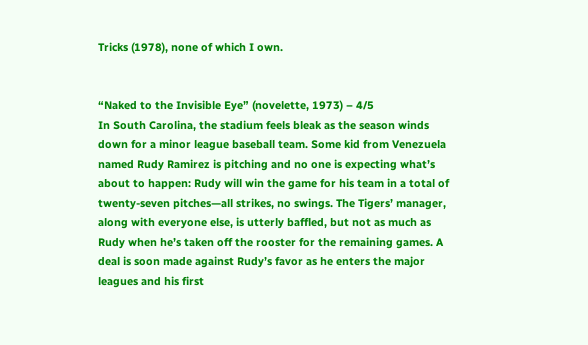Tricks (1978), none of which I own.


“Naked to the Invisible Eye” (novelette, 1973) – 4/5
In South Carolina, the stadium feels bleak as the season winds down for a minor league baseball team. Some kid from Venezuela named Rudy Ramirez is pitching and no one is expecting what’s about to happen: Rudy will win the game for his team in a total of twenty-seven pitches—all strikes, no swings. The Tigers’ manager, along with everyone else, is utterly baffled, but not as much as Rudy when he’s taken off the rooster for the remaining games. A deal is soon made against Rudy’s favor as he enters the major leagues and his first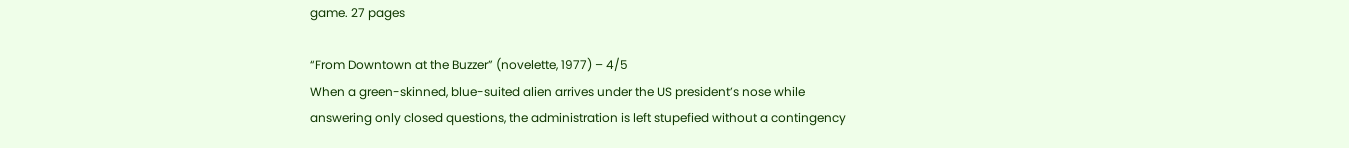game. 27 pages

“From Downtown at the Buzzer” (novelette, 1977) – 4/5
When a green-skinned, blue-suited alien arrives under the US president’s nose while answering only closed questions, the administration is left stupefied without a contingency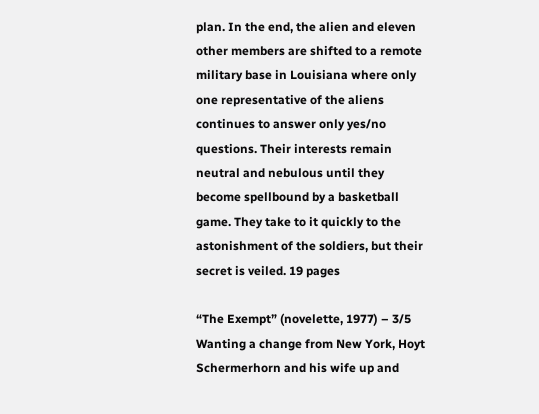plan. In the end, the alien and eleven other members are shifted to a remote military base in Louisiana where only one representative of the aliens continues to answer only yes/no questions. Their interests remain neutral and nebulous until they become spellbound by a basketball game. They take to it quickly to the astonishment of the soldiers, but their secret is veiled. 19 pages

“The Exempt” (novelette, 1977) – 3/5
Wanting a change from New York, Hoyt Schermerhorn and his wife up and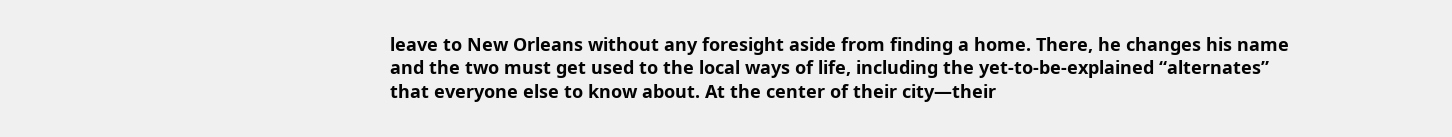leave to New Orleans without any foresight aside from finding a home. There, he changes his name and the two must get used to the local ways of life, including the yet-to-be-explained “alternates” that everyone else to know about. At the center of their city—their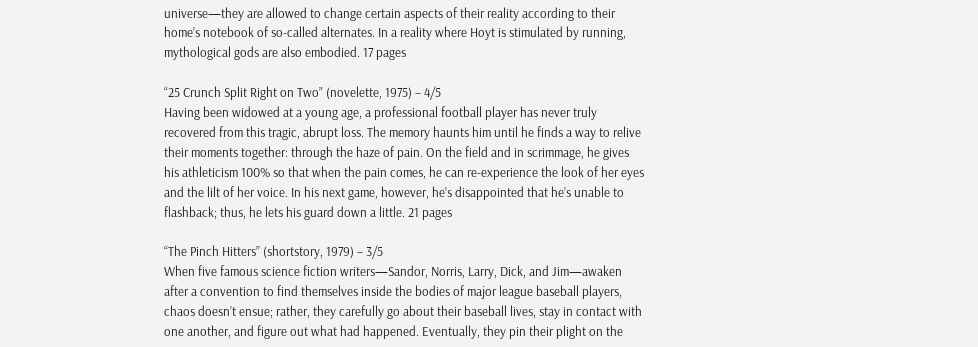universe—they are allowed to change certain aspects of their reality according to their home’s notebook of so-called alternates. In a reality where Hoyt is stimulated by running, mythological gods are also embodied. 17 pages

“25 Crunch Split Right on Two” (novelette, 1975) – 4/5
Having been widowed at a young age, a professional football player has never truly recovered from this tragic, abrupt loss. The memory haunts him until he finds a way to relive their moments together: through the haze of pain. On the field and in scrimmage, he gives his athleticism 100% so that when the pain comes, he can re-experience the look of her eyes and the lilt of her voice. In his next game, however, he’s disappointed that he’s unable to flashback; thus, he lets his guard down a little. 21 pages

“The Pinch Hitters” (shortstory, 1979) – 3/5
When five famous science fiction writers—Sandor, Norris, Larry, Dick, and Jim—awaken after a convention to find themselves inside the bodies of major league baseball players, chaos doesn’t ensue; rather, they carefully go about their baseball lives, stay in contact with one another, and figure out what had happened. Eventually, they pin their plight on the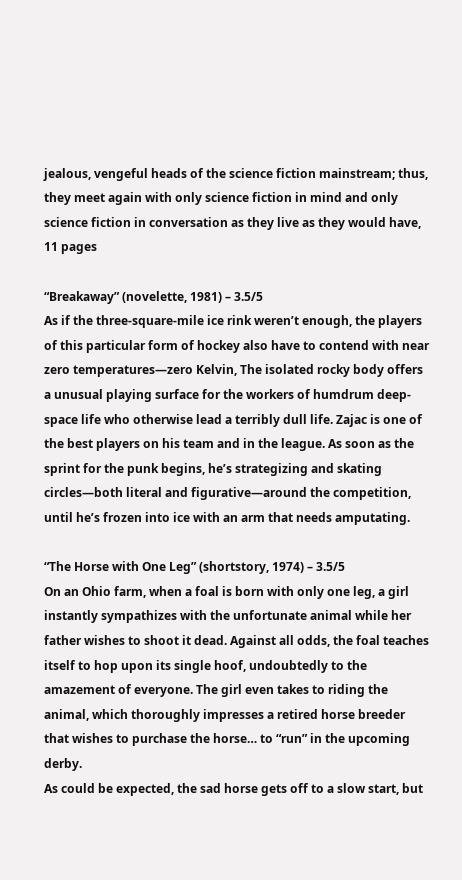jealous, vengeful heads of the science fiction mainstream; thus, they meet again with only science fiction in mind and only science fiction in conversation as they live as they would have, 11 pages

“Breakaway” (novelette, 1981) – 3.5/5
As if the three-square-mile ice rink weren’t enough, the players of this particular form of hockey also have to contend with near zero temperatures—zero Kelvin, The isolated rocky body offers a unusual playing surface for the workers of humdrum deep-space life who otherwise lead a terribly dull life. Zajac is one of the best players on his team and in the league. As soon as the sprint for the punk begins, he’s strategizing and skating circles—both literal and figurative—around the competition, until he’s frozen into ice with an arm that needs amputating.

“The Horse with One Leg” (shortstory, 1974) – 3.5/5
On an Ohio farm, when a foal is born with only one leg, a girl instantly sympathizes with the unfortunate animal while her father wishes to shoot it dead. Against all odds, the foal teaches itself to hop upon its single hoof, undoubtedly to the amazement of everyone. The girl even takes to riding the animal, which thoroughly impresses a retired horse breeder that wishes to purchase the horse… to “run” in the upcoming derby.
As could be expected, the sad horse gets off to a slow start, but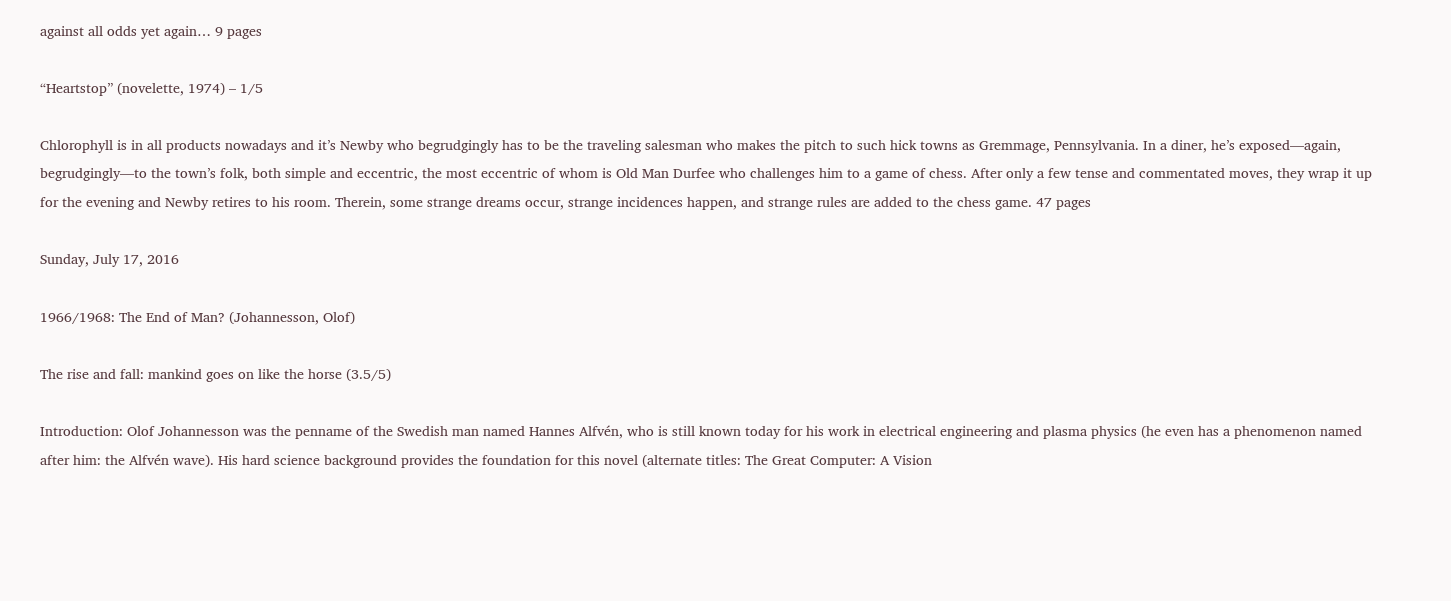against all odds yet again… 9 pages

“Heartstop” (novelette, 1974) – 1/5

Chlorophyll is in all products nowadays and it’s Newby who begrudgingly has to be the traveling salesman who makes the pitch to such hick towns as Gremmage, Pennsylvania. In a diner, he’s exposed—again, begrudgingly—to the town’s folk, both simple and eccentric, the most eccentric of whom is Old Man Durfee who challenges him to a game of chess. After only a few tense and commentated moves, they wrap it up for the evening and Newby retires to his room. Therein, some strange dreams occur, strange incidences happen, and strange rules are added to the chess game. 47 pages

Sunday, July 17, 2016

1966/1968: The End of Man? (Johannesson, Olof)

The rise and fall: mankind goes on like the horse (3.5/5)

Introduction: Olof Johannesson was the penname of the Swedish man named Hannes Alfvén, who is still known today for his work in electrical engineering and plasma physics (he even has a phenomenon named after him: the Alfvén wave). His hard science background provides the foundation for this novel (alternate titles: The Great Computer: A Vision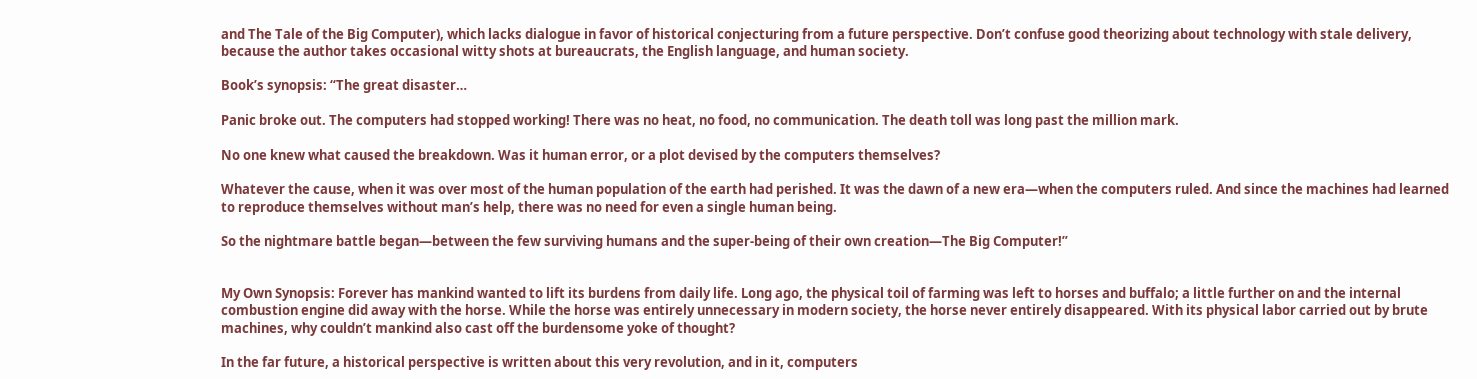and The Tale of the Big Computer), which lacks dialogue in favor of historical conjecturing from a future perspective. Don’t confuse good theorizing about technology with stale delivery, because the author takes occasional witty shots at bureaucrats, the English language, and human society.

Book’s synopsis: “The great disaster…

Panic broke out. The computers had stopped working! There was no heat, no food, no communication. The death toll was long past the million mark.

No one knew what caused the breakdown. Was it human error, or a plot devised by the computers themselves?

Whatever the cause, when it was over most of the human population of the earth had perished. It was the dawn of a new era—when the computers ruled. And since the machines had learned to reproduce themselves without man’s help, there was no need for even a single human being.

So the nightmare battle began—between the few surviving humans and the super-being of their own creation—The Big Computer!”


My Own Synopsis: Forever has mankind wanted to lift its burdens from daily life. Long ago, the physical toil of farming was left to horses and buffalo; a little further on and the internal combustion engine did away with the horse. While the horse was entirely unnecessary in modern society, the horse never entirely disappeared. With its physical labor carried out by brute machines, why couldn’t mankind also cast off the burdensome yoke of thought?

In the far future, a historical perspective is written about this very revolution, and in it, computers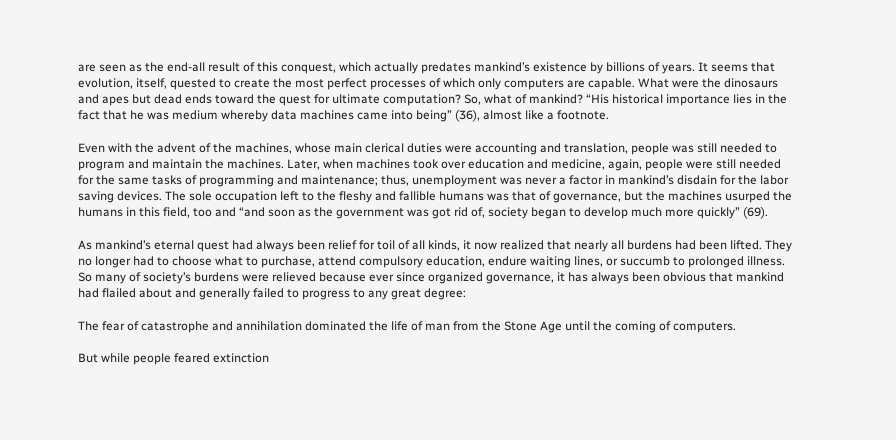are seen as the end-all result of this conquest, which actually predates mankind’s existence by billions of years. It seems that evolution, itself, quested to create the most perfect processes of which only computers are capable. What were the dinosaurs and apes but dead ends toward the quest for ultimate computation? So, what of mankind? “His historical importance lies in the fact that he was medium whereby data machines came into being” (36), almost like a footnote.

Even with the advent of the machines, whose main clerical duties were accounting and translation, people was still needed to program and maintain the machines. Later, when machines took over education and medicine, again, people were still needed for the same tasks of programming and maintenance; thus, unemployment was never a factor in mankind’s disdain for the labor saving devices. The sole occupation left to the fleshy and fallible humans was that of governance, but the machines usurped the humans in this field, too and “and soon as the government was got rid of, society began to develop much more quickly” (69).

As mankind’s eternal quest had always been relief for toil of all kinds, it now realized that nearly all burdens had been lifted. They no longer had to choose what to purchase, attend compulsory education, endure waiting lines, or succumb to prolonged illness. So many of society’s burdens were relieved because ever since organized governance, it has always been obvious that mankind had flailed about and generally failed to progress to any great degree:

The fear of catastrophe and annihilation dominated the life of man from the Stone Age until the coming of computers.

But while people feared extinction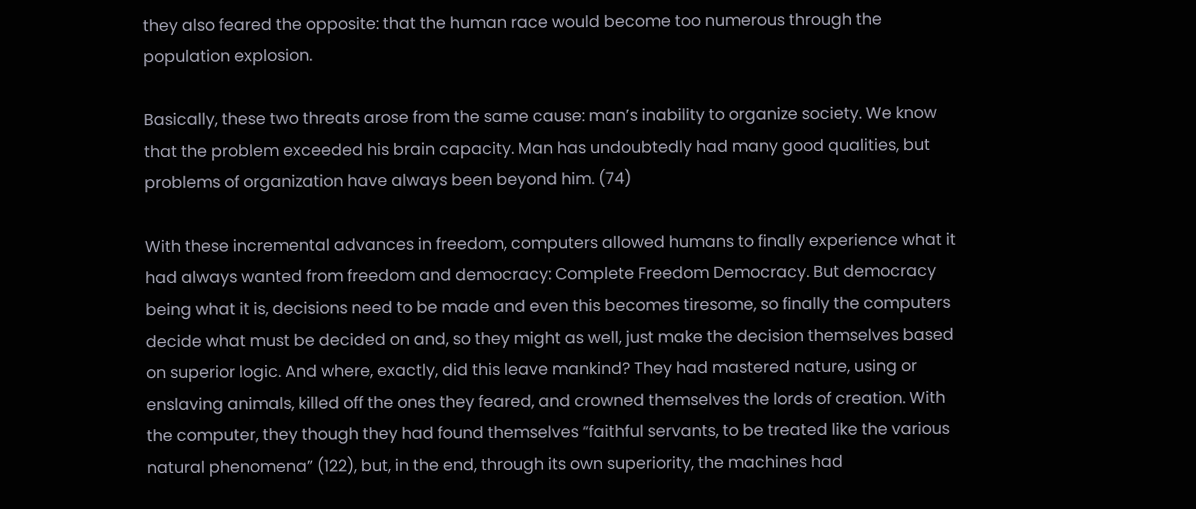they also feared the opposite: that the human race would become too numerous through the population explosion.

Basically, these two threats arose from the same cause: man’s inability to organize society. We know that the problem exceeded his brain capacity. Man has undoubtedly had many good qualities, but problems of organization have always been beyond him. (74)

With these incremental advances in freedom, computers allowed humans to finally experience what it had always wanted from freedom and democracy: Complete Freedom Democracy. But democracy being what it is, decisions need to be made and even this becomes tiresome, so finally the computers decide what must be decided on and, so they might as well, just make the decision themselves based on superior logic. And where, exactly, did this leave mankind? They had mastered nature, using or enslaving animals, killed off the ones they feared, and crowned themselves the lords of creation. With the computer, they though they had found themselves “faithful servants, to be treated like the various natural phenomena” (122), but, in the end, through its own superiority, the machines had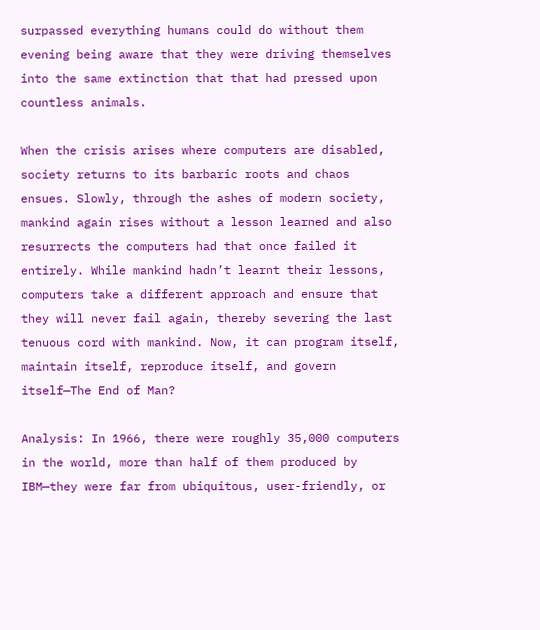surpassed everything humans could do without them evening being aware that they were driving themselves into the same extinction that that had pressed upon countless animals.

When the crisis arises where computers are disabled, society returns to its barbaric roots and chaos ensues. Slowly, through the ashes of modern society, mankind again rises without a lesson learned and also resurrects the computers had that once failed it entirely. While mankind hadn’t learnt their lessons, computers take a different approach and ensure that they will never fail again, thereby severing the last tenuous cord with mankind. Now, it can program itself, maintain itself, reproduce itself, and govern itself—The End of Man?

Analysis: In 1966, there were roughly 35,000 computers in the world, more than half of them produced by IBM—they were far from ubiquitous, user-friendly, or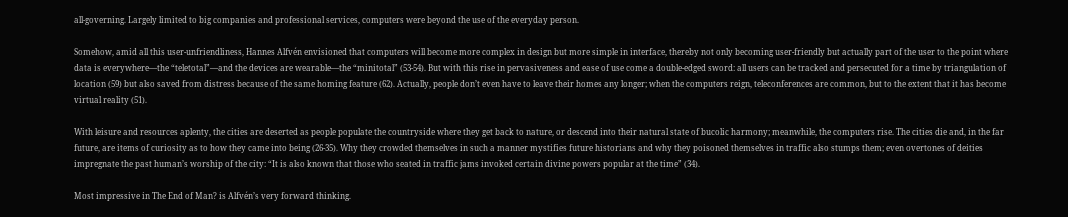all-governing. Largely limited to big companies and professional services, computers were beyond the use of the everyday person.

Somehow, amid all this user-unfriendliness, Hannes Alfvén envisioned that computers will become more complex in design but more simple in interface, thereby not only becoming user-friendly but actually part of the user to the point where data is everywhere—the “teletotal”—and the devices are wearable—the “minitotal” (53-54). But with this rise in pervasiveness and ease of use come a double-edged sword: all users can be tracked and persecuted for a time by triangulation of location (59) but also saved from distress because of the same homing feature (62). Actually, people don’t even have to leave their homes any longer; when the computers reign, teleconferences are common, but to the extent that it has become virtual reality (51).

With leisure and resources aplenty, the cities are deserted as people populate the countryside where they get back to nature, or descend into their natural state of bucolic harmony; meanwhile, the computers rise. The cities die and, in the far future, are items of curiosity as to how they came into being (26-35). Why they crowded themselves in such a manner mystifies future historians and why they poisoned themselves in traffic also stumps them; even overtones of deities impregnate the past human’s worship of the city: “It is also known that those who seated in traffic jams invoked certain divine powers popular at the time” (34).

Most impressive in The End of Man? is Alfvén’s very forward thinking.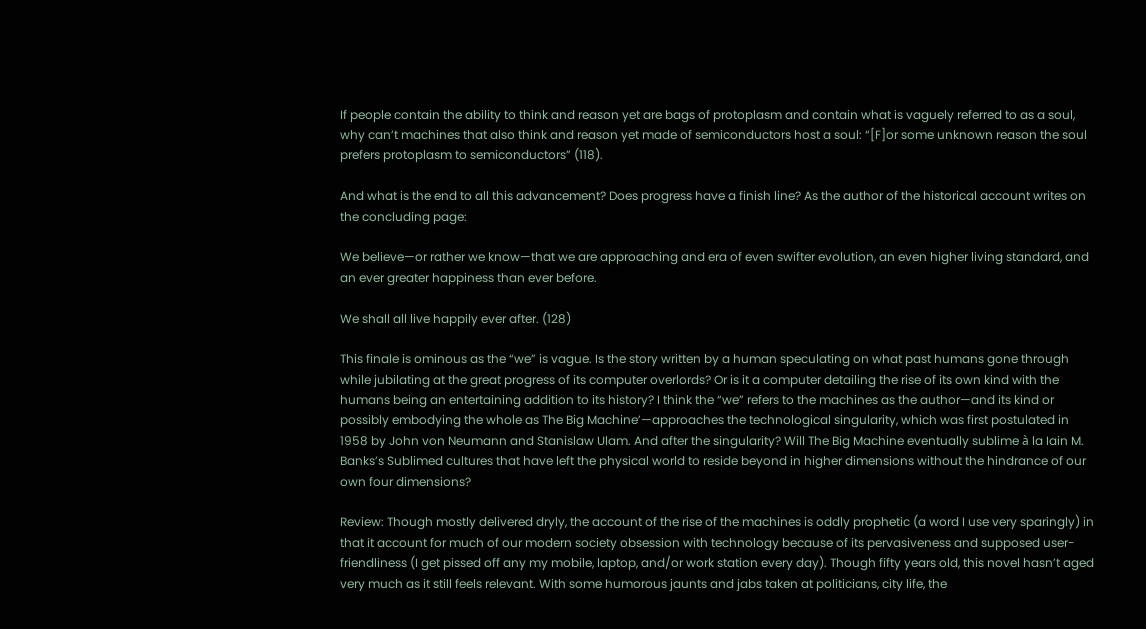If people contain the ability to think and reason yet are bags of protoplasm and contain what is vaguely referred to as a soul, why can’t machines that also think and reason yet made of semiconductors host a soul: “[F]or some unknown reason the soul prefers protoplasm to semiconductors” (118).

And what is the end to all this advancement? Does progress have a finish line? As the author of the historical account writes on the concluding page:

We believe—or rather we know—that we are approaching and era of even swifter evolution, an even higher living standard, and an ever greater happiness than ever before.

We shall all live happily ever after. (128)

This finale is ominous as the “we” is vague. Is the story written by a human speculating on what past humans gone through while jubilating at the great progress of its computer overlords? Or is it a computer detailing the rise of its own kind with the humans being an entertaining addition to its history? I think the “we” refers to the machines as the author—and its kind or possibly embodying the whole as The Big Machine’—approaches the technological singularity, which was first postulated in 1958 by John von Neumann and Stanislaw Ulam. And after the singularity? Will The Big Machine eventually sublime à la Iain M. Banks’s Sublimed cultures that have left the physical world to reside beyond in higher dimensions without the hindrance of our own four dimensions?

Review: Though mostly delivered dryly, the account of the rise of the machines is oddly prophetic (a word I use very sparingly) in that it account for much of our modern society obsession with technology because of its pervasiveness and supposed user-friendliness (I get pissed off any my mobile, laptop, and/or work station every day). Though fifty years old, this novel hasn’t aged very much as it still feels relevant. With some humorous jaunts and jabs taken at politicians, city life, the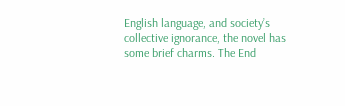English language, and society’s collective ignorance, the novel has some brief charms. The End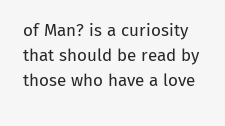of Man? is a curiosity that should be read by those who have a love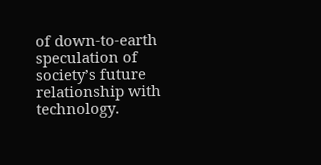of down-to-earth speculation of society’s future relationship with technology.